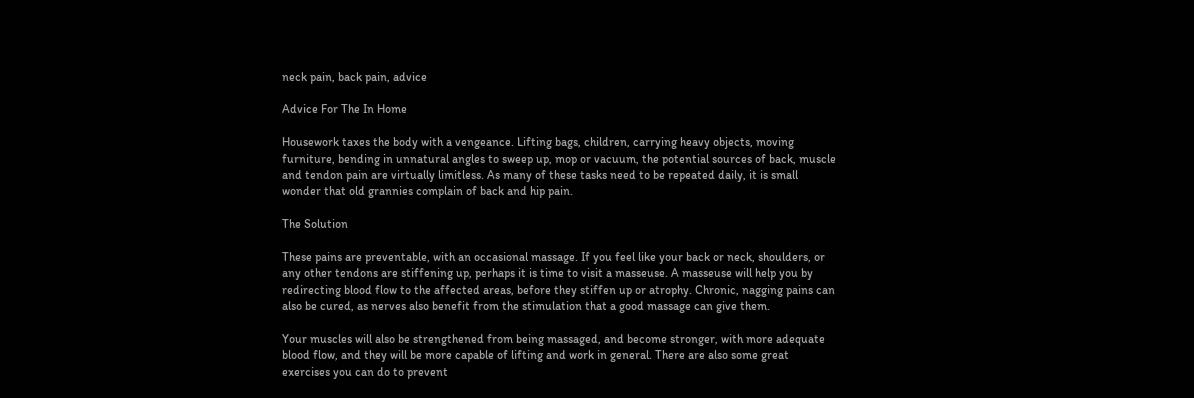neck pain, back pain, advice

Advice For The In Home

Housework taxes the body with a vengeance. Lifting bags, children, carrying heavy objects, moving furniture, bending in unnatural angles to sweep up, mop or vacuum, the potential sources of back, muscle and tendon pain are virtually limitless. As many of these tasks need to be repeated daily, it is small wonder that old grannies complain of back and hip pain.

The Solution

These pains are preventable, with an occasional massage. If you feel like your back or neck, shoulders, or any other tendons are stiffening up, perhaps it is time to visit a masseuse. A masseuse will help you by redirecting blood flow to the affected areas, before they stiffen up or atrophy. Chronic, nagging pains can also be cured, as nerves also benefit from the stimulation that a good massage can give them.

Your muscles will also be strengthened from being massaged, and become stronger, with more adequate blood flow, and they will be more capable of lifting and work in general. There are also some great exercises you can do to prevent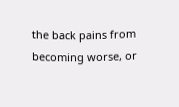the back pains from becoming worse, or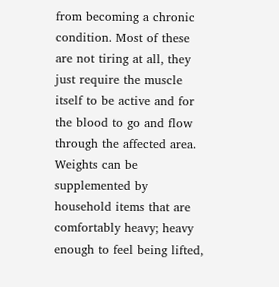from becoming a chronic condition. Most of these are not tiring at all, they just require the muscle itself to be active and for the blood to go and flow through the affected area. Weights can be supplemented by household items that are comfortably heavy; heavy enough to feel being lifted,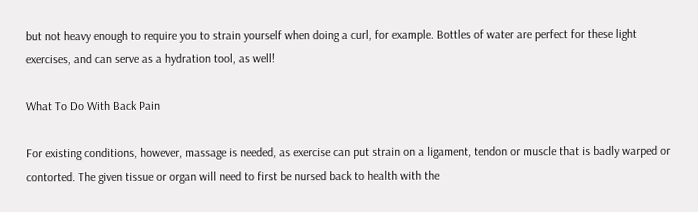but not heavy enough to require you to strain yourself when doing a curl, for example. Bottles of water are perfect for these light exercises, and can serve as a hydration tool, as well!

What To Do With Back Pain

For existing conditions, however, massage is needed, as exercise can put strain on a ligament, tendon or muscle that is badly warped or contorted. The given tissue or organ will need to first be nursed back to health with the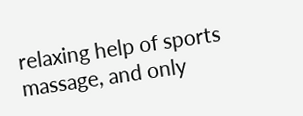relaxing help of sports massage, and only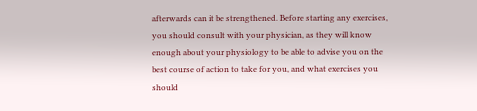afterwards can it be strengthened. Before starting any exercises, you should consult with your physician, as they will know enough about your physiology to be able to advise you on the best course of action to take for you, and what exercises you should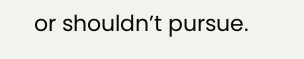or shouldn’t pursue.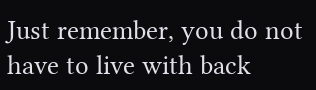Just remember, you do not have to live with back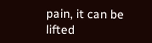pain, it can be lifted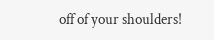off of your shoulders!